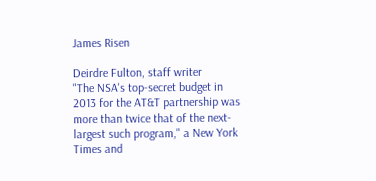James Risen

Deirdre Fulton, staff writer
"The NSA's top-secret budget in 2013 for the AT&T partnership was more than twice that of the next-largest such program," a New York Times and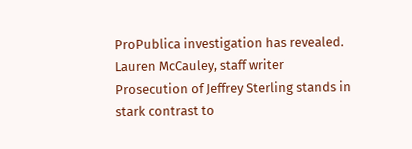ProPublica investigation has revealed.
Lauren McCauley, staff writer
Prosecution of Jeffrey Sterling stands in stark contrast to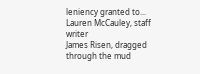leniency granted to...
Lauren McCauley, staff writer
James Risen, dragged through the mud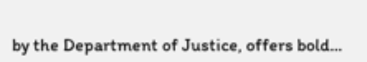by the Department of Justice, offers bold...